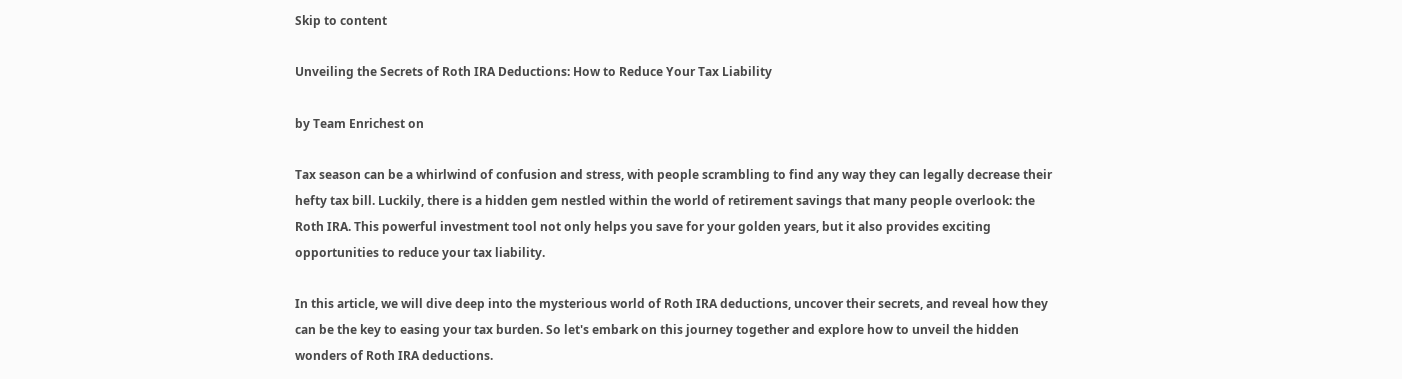Skip to content

Unveiling the Secrets of Roth IRA Deductions: How to Reduce Your Tax Liability

by Team Enrichest on

Tax season can be a whirlwind of confusion and stress, with people scrambling to find any way they can legally decrease their hefty tax bill. Luckily, there is a hidden gem nestled within the world of retirement savings that many people overlook: the Roth IRA. This powerful investment tool not only helps you save for your golden years, but it also provides exciting opportunities to reduce your tax liability.

In this article, we will dive deep into the mysterious world of Roth IRA deductions, uncover their secrets, and reveal how they can be the key to easing your tax burden. So let's embark on this journey together and explore how to unveil the hidden wonders of Roth IRA deductions.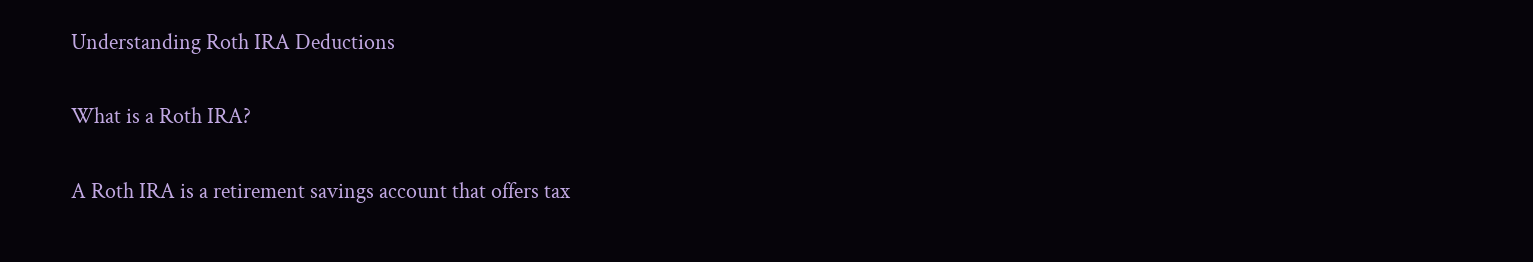Understanding Roth IRA Deductions

What is a Roth IRA?

A Roth IRA is a retirement savings account that offers tax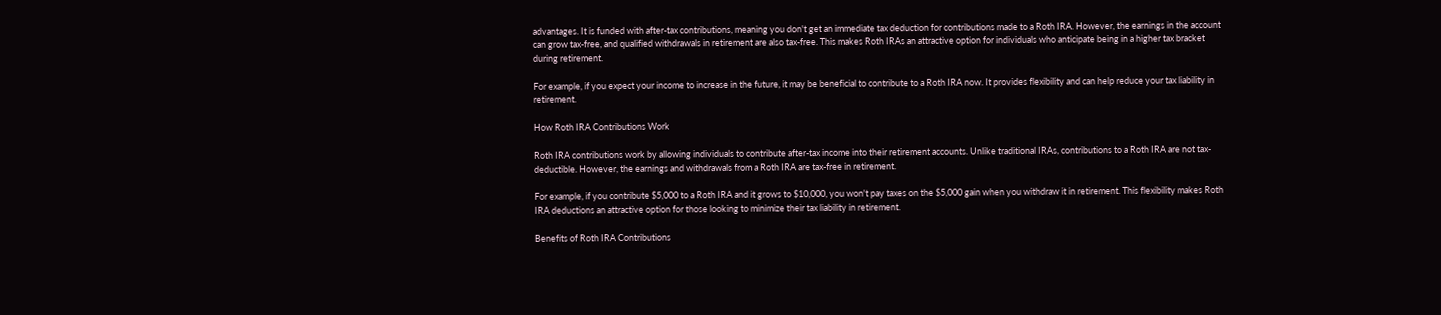advantages. It is funded with after-tax contributions, meaning you don't get an immediate tax deduction for contributions made to a Roth IRA. However, the earnings in the account can grow tax-free, and qualified withdrawals in retirement are also tax-free. This makes Roth IRAs an attractive option for individuals who anticipate being in a higher tax bracket during retirement.

For example, if you expect your income to increase in the future, it may be beneficial to contribute to a Roth IRA now. It provides flexibility and can help reduce your tax liability in retirement.

How Roth IRA Contributions Work

Roth IRA contributions work by allowing individuals to contribute after-tax income into their retirement accounts. Unlike traditional IRAs, contributions to a Roth IRA are not tax-deductible. However, the earnings and withdrawals from a Roth IRA are tax-free in retirement.

For example, if you contribute $5,000 to a Roth IRA and it grows to $10,000, you won't pay taxes on the $5,000 gain when you withdraw it in retirement. This flexibility makes Roth IRA deductions an attractive option for those looking to minimize their tax liability in retirement.

Benefits of Roth IRA Contributions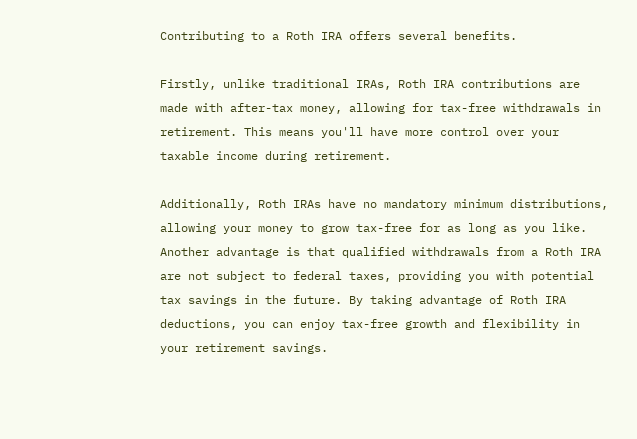Contributing to a Roth IRA offers several benefits.

Firstly, unlike traditional IRAs, Roth IRA contributions are made with after-tax money, allowing for tax-free withdrawals in retirement. This means you'll have more control over your taxable income during retirement.

Additionally, Roth IRAs have no mandatory minimum distributions, allowing your money to grow tax-free for as long as you like. Another advantage is that qualified withdrawals from a Roth IRA are not subject to federal taxes, providing you with potential tax savings in the future. By taking advantage of Roth IRA deductions, you can enjoy tax-free growth and flexibility in your retirement savings.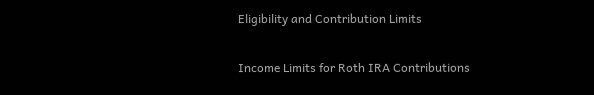Eligibility and Contribution Limits

Income Limits for Roth IRA Contributions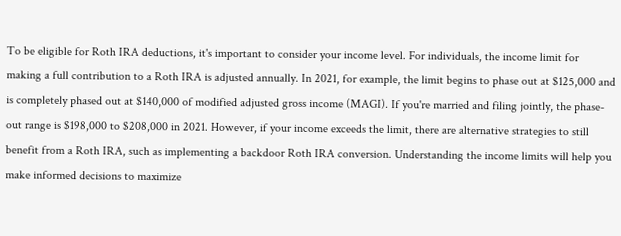To be eligible for Roth IRA deductions, it's important to consider your income level. For individuals, the income limit for making a full contribution to a Roth IRA is adjusted annually. In 2021, for example, the limit begins to phase out at $125,000 and is completely phased out at $140,000 of modified adjusted gross income (MAGI). If you're married and filing jointly, the phase-out range is $198,000 to $208,000 in 2021. However, if your income exceeds the limit, there are alternative strategies to still benefit from a Roth IRA, such as implementing a backdoor Roth IRA conversion. Understanding the income limits will help you make informed decisions to maximize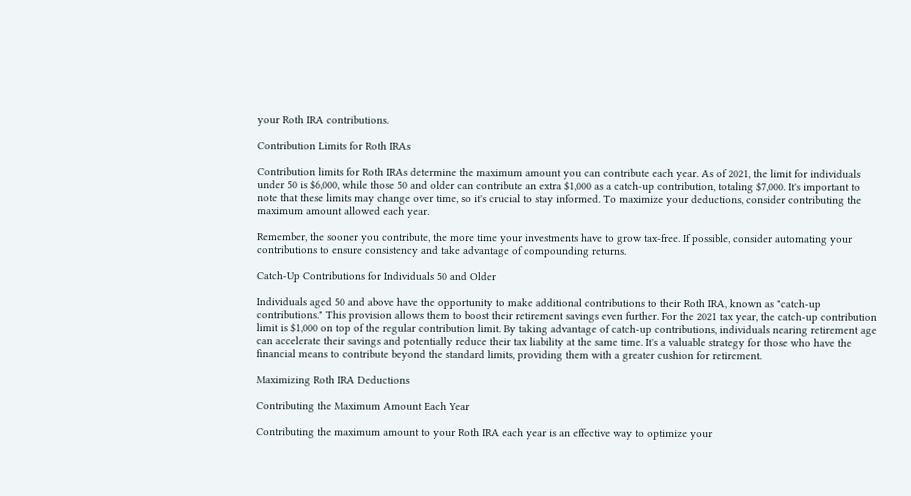your Roth IRA contributions.

Contribution Limits for Roth IRAs

Contribution limits for Roth IRAs determine the maximum amount you can contribute each year. As of 2021, the limit for individuals under 50 is $6,000, while those 50 and older can contribute an extra $1,000 as a catch-up contribution, totaling $7,000. It's important to note that these limits may change over time, so it's crucial to stay informed. To maximize your deductions, consider contributing the maximum amount allowed each year.

Remember, the sooner you contribute, the more time your investments have to grow tax-free. If possible, consider automating your contributions to ensure consistency and take advantage of compounding returns.

Catch-Up Contributions for Individuals 50 and Older

Individuals aged 50 and above have the opportunity to make additional contributions to their Roth IRA, known as "catch-up contributions." This provision allows them to boost their retirement savings even further. For the 2021 tax year, the catch-up contribution limit is $1,000 on top of the regular contribution limit. By taking advantage of catch-up contributions, individuals nearing retirement age can accelerate their savings and potentially reduce their tax liability at the same time. It's a valuable strategy for those who have the financial means to contribute beyond the standard limits, providing them with a greater cushion for retirement.

Maximizing Roth IRA Deductions

Contributing the Maximum Amount Each Year

Contributing the maximum amount to your Roth IRA each year is an effective way to optimize your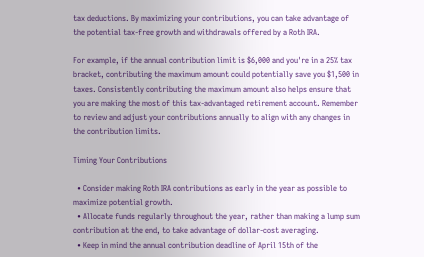tax deductions. By maximizing your contributions, you can take advantage of the potential tax-free growth and withdrawals offered by a Roth IRA.

For example, if the annual contribution limit is $6,000 and you're in a 25% tax bracket, contributing the maximum amount could potentially save you $1,500 in taxes. Consistently contributing the maximum amount also helps ensure that you are making the most of this tax-advantaged retirement account. Remember to review and adjust your contributions annually to align with any changes in the contribution limits.

Timing Your Contributions

  • Consider making Roth IRA contributions as early in the year as possible to maximize potential growth.
  • Allocate funds regularly throughout the year, rather than making a lump sum contribution at the end, to take advantage of dollar-cost averaging.
  • Keep in mind the annual contribution deadline of April 15th of the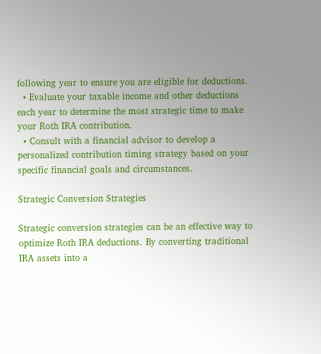following year to ensure you are eligible for deductions.
  • Evaluate your taxable income and other deductions each year to determine the most strategic time to make your Roth IRA contribution.
  • Consult with a financial advisor to develop a personalized contribution timing strategy based on your specific financial goals and circumstances.

Strategic Conversion Strategies

Strategic conversion strategies can be an effective way to optimize Roth IRA deductions. By converting traditional IRA assets into a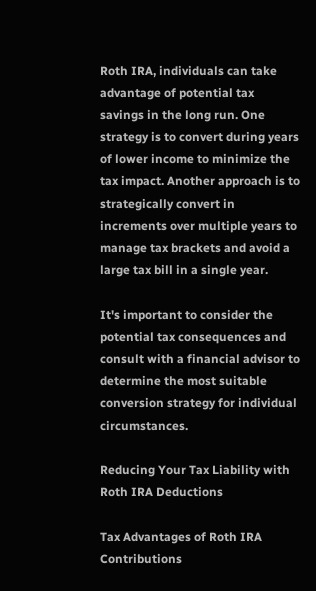Roth IRA, individuals can take advantage of potential tax savings in the long run. One strategy is to convert during years of lower income to minimize the tax impact. Another approach is to strategically convert in increments over multiple years to manage tax brackets and avoid a large tax bill in a single year.

It's important to consider the potential tax consequences and consult with a financial advisor to determine the most suitable conversion strategy for individual circumstances.

Reducing Your Tax Liability with Roth IRA Deductions

Tax Advantages of Roth IRA Contributions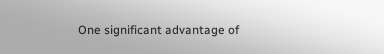One significant advantage of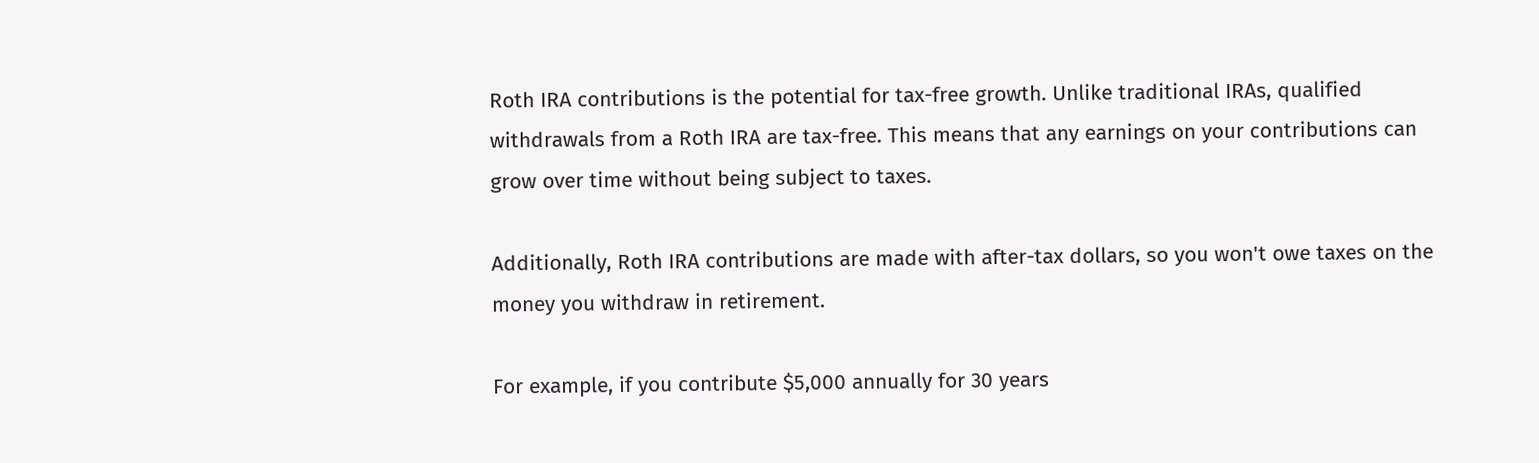Roth IRA contributions is the potential for tax-free growth. Unlike traditional IRAs, qualified withdrawals from a Roth IRA are tax-free. This means that any earnings on your contributions can grow over time without being subject to taxes.

Additionally, Roth IRA contributions are made with after-tax dollars, so you won't owe taxes on the money you withdraw in retirement.

For example, if you contribute $5,000 annually for 30 years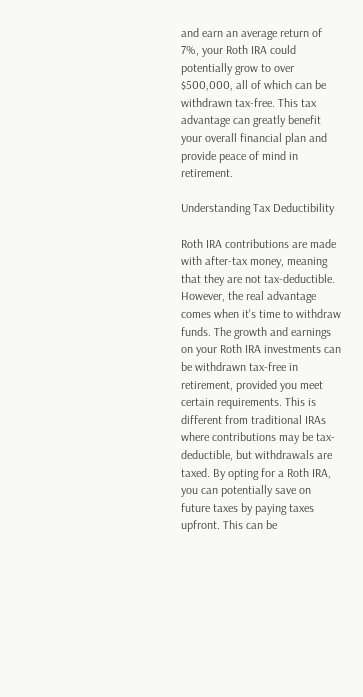and earn an average return of 7%, your Roth IRA could potentially grow to over $500,000, all of which can be withdrawn tax-free. This tax advantage can greatly benefit your overall financial plan and provide peace of mind in retirement.

Understanding Tax Deductibility

Roth IRA contributions are made with after-tax money, meaning that they are not tax-deductible. However, the real advantage comes when it's time to withdraw funds. The growth and earnings on your Roth IRA investments can be withdrawn tax-free in retirement, provided you meet certain requirements. This is different from traditional IRAs where contributions may be tax-deductible, but withdrawals are taxed. By opting for a Roth IRA, you can potentially save on future taxes by paying taxes upfront. This can be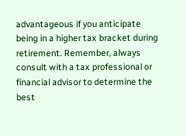advantageous if you anticipate being in a higher tax bracket during retirement. Remember, always consult with a tax professional or financial advisor to determine the best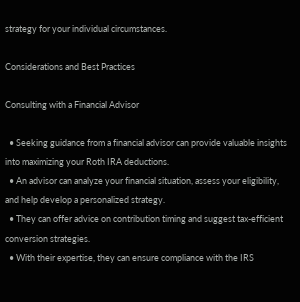strategy for your individual circumstances.

Considerations and Best Practices

Consulting with a Financial Advisor

  • Seeking guidance from a financial advisor can provide valuable insights into maximizing your Roth IRA deductions.
  • An advisor can analyze your financial situation, assess your eligibility, and help develop a personalized strategy.
  • They can offer advice on contribution timing and suggest tax-efficient conversion strategies.
  • With their expertise, they can ensure compliance with the IRS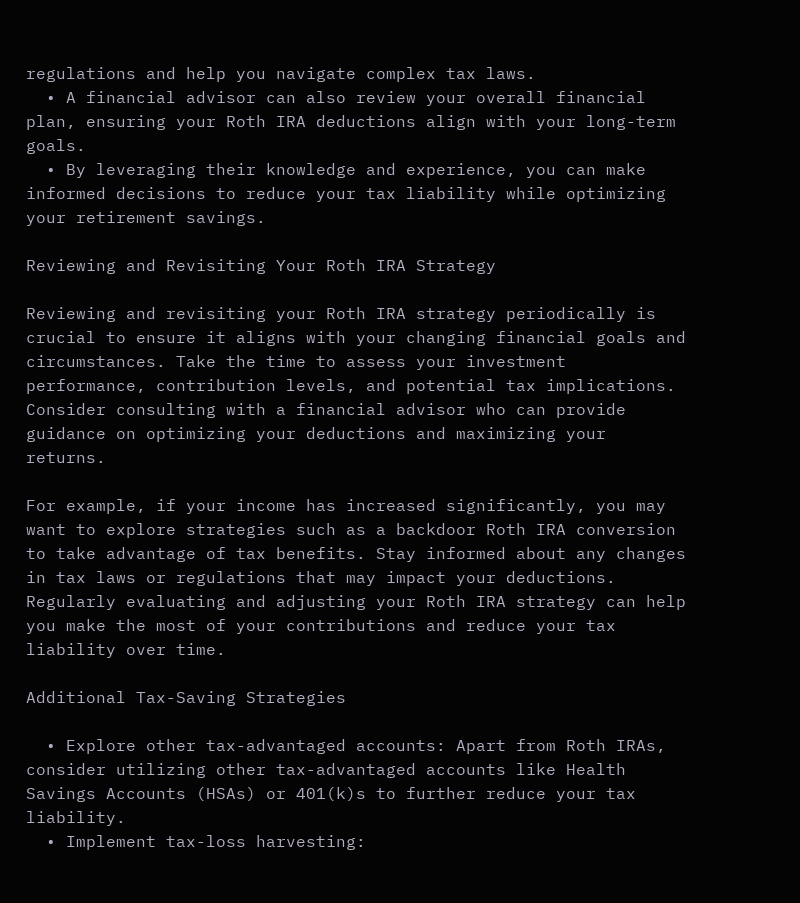regulations and help you navigate complex tax laws.
  • A financial advisor can also review your overall financial plan, ensuring your Roth IRA deductions align with your long-term goals.
  • By leveraging their knowledge and experience, you can make informed decisions to reduce your tax liability while optimizing your retirement savings.

Reviewing and Revisiting Your Roth IRA Strategy

Reviewing and revisiting your Roth IRA strategy periodically is crucial to ensure it aligns with your changing financial goals and circumstances. Take the time to assess your investment performance, contribution levels, and potential tax implications. Consider consulting with a financial advisor who can provide guidance on optimizing your deductions and maximizing your returns.

For example, if your income has increased significantly, you may want to explore strategies such as a backdoor Roth IRA conversion to take advantage of tax benefits. Stay informed about any changes in tax laws or regulations that may impact your deductions. Regularly evaluating and adjusting your Roth IRA strategy can help you make the most of your contributions and reduce your tax liability over time.

Additional Tax-Saving Strategies

  • Explore other tax-advantaged accounts: Apart from Roth IRAs, consider utilizing other tax-advantaged accounts like Health Savings Accounts (HSAs) or 401(k)s to further reduce your tax liability.
  • Implement tax-loss harvesting: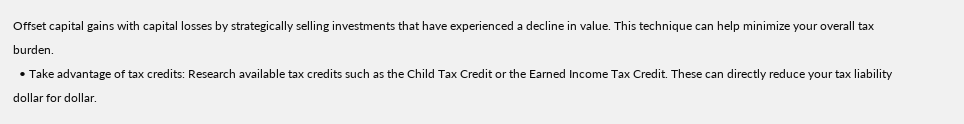Offset capital gains with capital losses by strategically selling investments that have experienced a decline in value. This technique can help minimize your overall tax burden.
  • Take advantage of tax credits: Research available tax credits such as the Child Tax Credit or the Earned Income Tax Credit. These can directly reduce your tax liability dollar for dollar.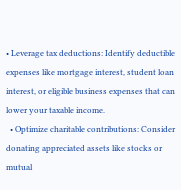• Leverage tax deductions: Identify deductible expenses like mortgage interest, student loan interest, or eligible business expenses that can lower your taxable income.
  • Optimize charitable contributions: Consider donating appreciated assets like stocks or mutual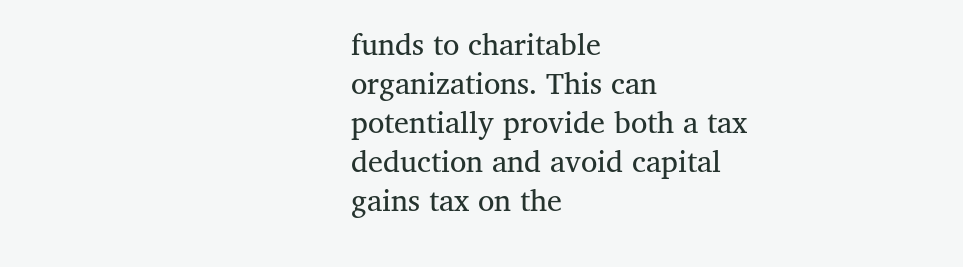funds to charitable organizations. This can potentially provide both a tax deduction and avoid capital gains tax on the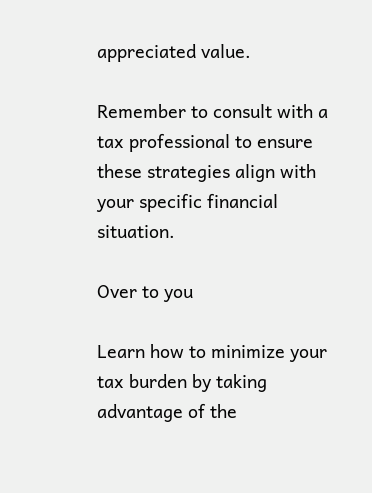appreciated value.

Remember to consult with a tax professional to ensure these strategies align with your specific financial situation.

Over to you

Learn how to minimize your tax burden by taking advantage of the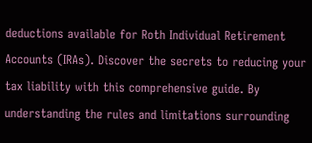deductions available for Roth Individual Retirement Accounts (IRAs). Discover the secrets to reducing your tax liability with this comprehensive guide. By understanding the rules and limitations surrounding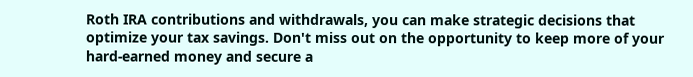Roth IRA contributions and withdrawals, you can make strategic decisions that optimize your tax savings. Don't miss out on the opportunity to keep more of your hard-earned money and secure a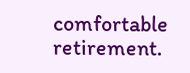comfortable retirement.